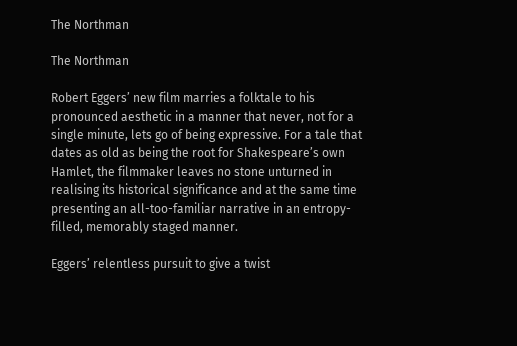The Northman

The Northman

Robert Eggers’ new film marries a folktale to his pronounced aesthetic in a manner that never, not for a single minute, lets go of being expressive. For a tale that dates as old as being the root for Shakespeare’s own Hamlet, the filmmaker leaves no stone unturned in realising its historical significance and at the same time presenting an all-too-familiar narrative in an entropy-filled, memorably staged manner.

Eggers’ relentless pursuit to give a twist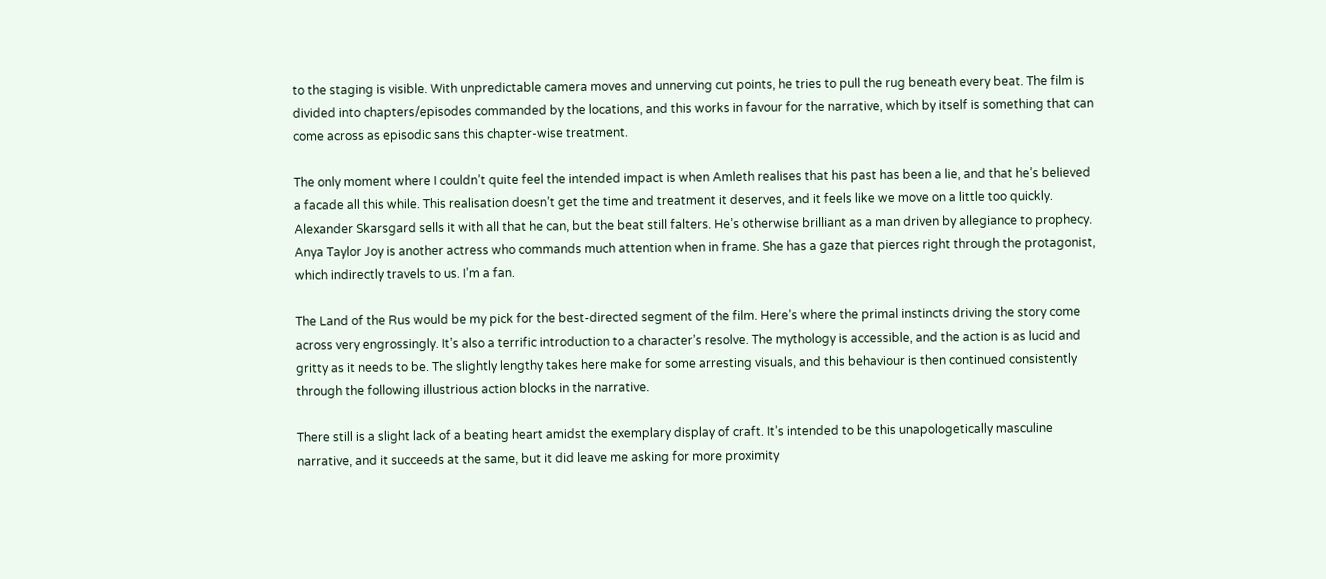to the staging is visible. With unpredictable camera moves and unnerving cut points, he tries to pull the rug beneath every beat. The film is divided into chapters/episodes commanded by the locations, and this works in favour for the narrative, which by itself is something that can come across as episodic sans this chapter-wise treatment.

The only moment where I couldn’t quite feel the intended impact is when Amleth realises that his past has been a lie, and that he’s believed a facade all this while. This realisation doesn’t get the time and treatment it deserves, and it feels like we move on a little too quickly. Alexander Skarsgard sells it with all that he can, but the beat still falters. He’s otherwise brilliant as a man driven by allegiance to prophecy. Anya Taylor Joy is another actress who commands much attention when in frame. She has a gaze that pierces right through the protagonist, which indirectly travels to us. I’m a fan.

The Land of the Rus would be my pick for the best-directed segment of the film. Here’s where the primal instincts driving the story come across very engrossingly. It’s also a terrific introduction to a character’s resolve. The mythology is accessible, and the action is as lucid and gritty as it needs to be. The slightly lengthy takes here make for some arresting visuals, and this behaviour is then continued consistently through the following illustrious action blocks in the narrative.

There still is a slight lack of a beating heart amidst the exemplary display of craft. It’s intended to be this unapologetically masculine narrative, and it succeeds at the same, but it did leave me asking for more proximity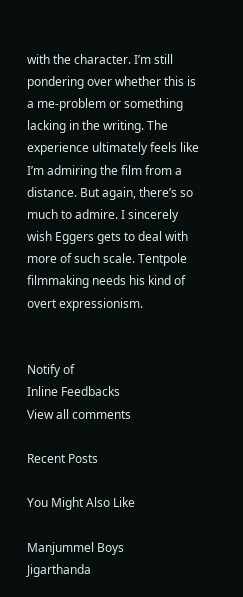with the character. I’m still pondering over whether this is a me-problem or something lacking in the writing. The experience ultimately feels like I’m admiring the film from a distance. But again, there’s so much to admire. I sincerely wish Eggers gets to deal with more of such scale. Tentpole filmmaking needs his kind of overt expressionism.


Notify of
Inline Feedbacks
View all comments

Recent Posts

You Might Also Like

Manjummel Boys
Jigarthanda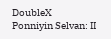DoubleX
Ponniyin Selvan: II